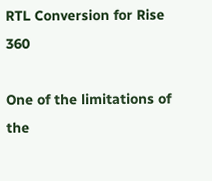RTL Conversion for Rise 360

One of the limitations of the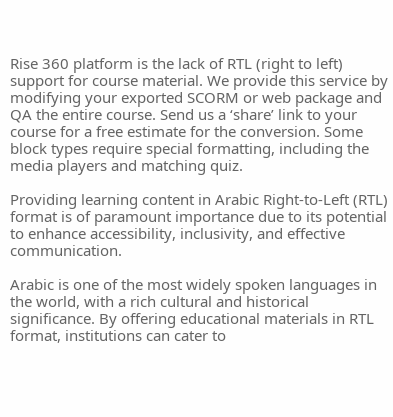Rise 360 platform is the lack of RTL (right to left) support for course material. We provide this service by modifying your exported SCORM or web package and QA the entire course. Send us a ‘share’ link to your course for a free estimate for the conversion. Some block types require special formatting, including the media players and matching quiz.

Providing learning content in Arabic Right-to-Left (RTL) format is of paramount importance due to its potential to enhance accessibility, inclusivity, and effective communication.

Arabic is one of the most widely spoken languages in the world, with a rich cultural and historical significance. By offering educational materials in RTL format, institutions can cater to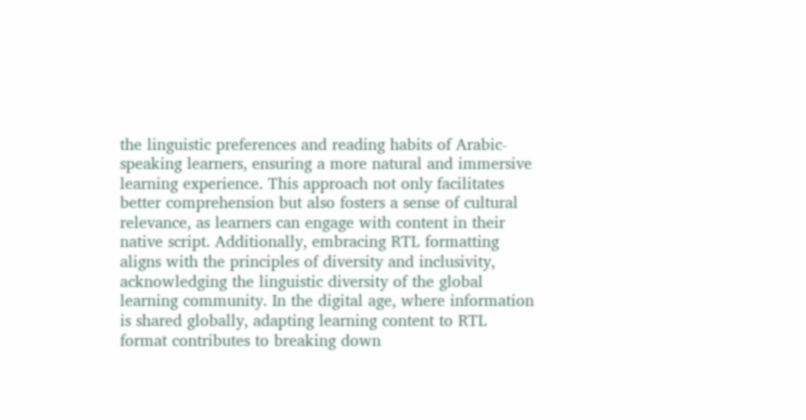the linguistic preferences and reading habits of Arabic-speaking learners, ensuring a more natural and immersive learning experience. This approach not only facilitates better comprehension but also fosters a sense of cultural relevance, as learners can engage with content in their native script. Additionally, embracing RTL formatting aligns with the principles of diversity and inclusivity, acknowledging the linguistic diversity of the global learning community. In the digital age, where information is shared globally, adapting learning content to RTL format contributes to breaking down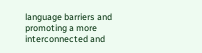language barriers and promoting a more interconnected and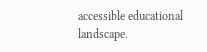accessible educational landscape.